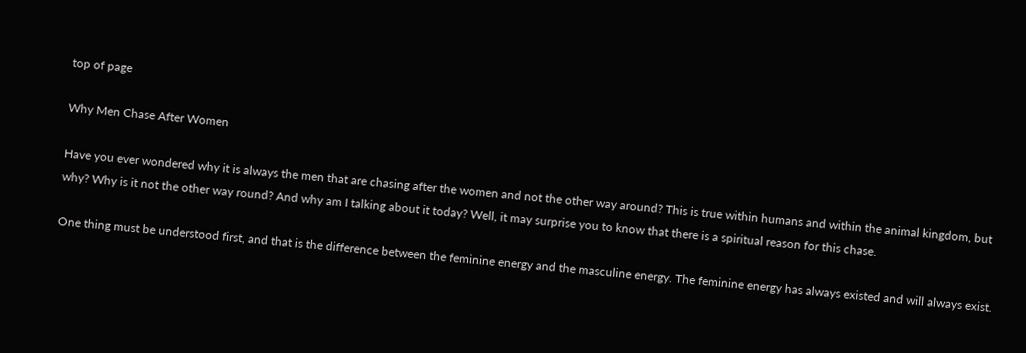top of page

Why Men Chase After Women

Have you ever wondered why it is always the men that are chasing after the women and not the other way around? This is true within humans and within the animal kingdom, but why? Why is it not the other way round? And why am I talking about it today? Well, it may surprise you to know that there is a spiritual reason for this chase.

One thing must be understood first, and that is the difference between the feminine energy and the masculine energy. The feminine energy has always existed and will always exist.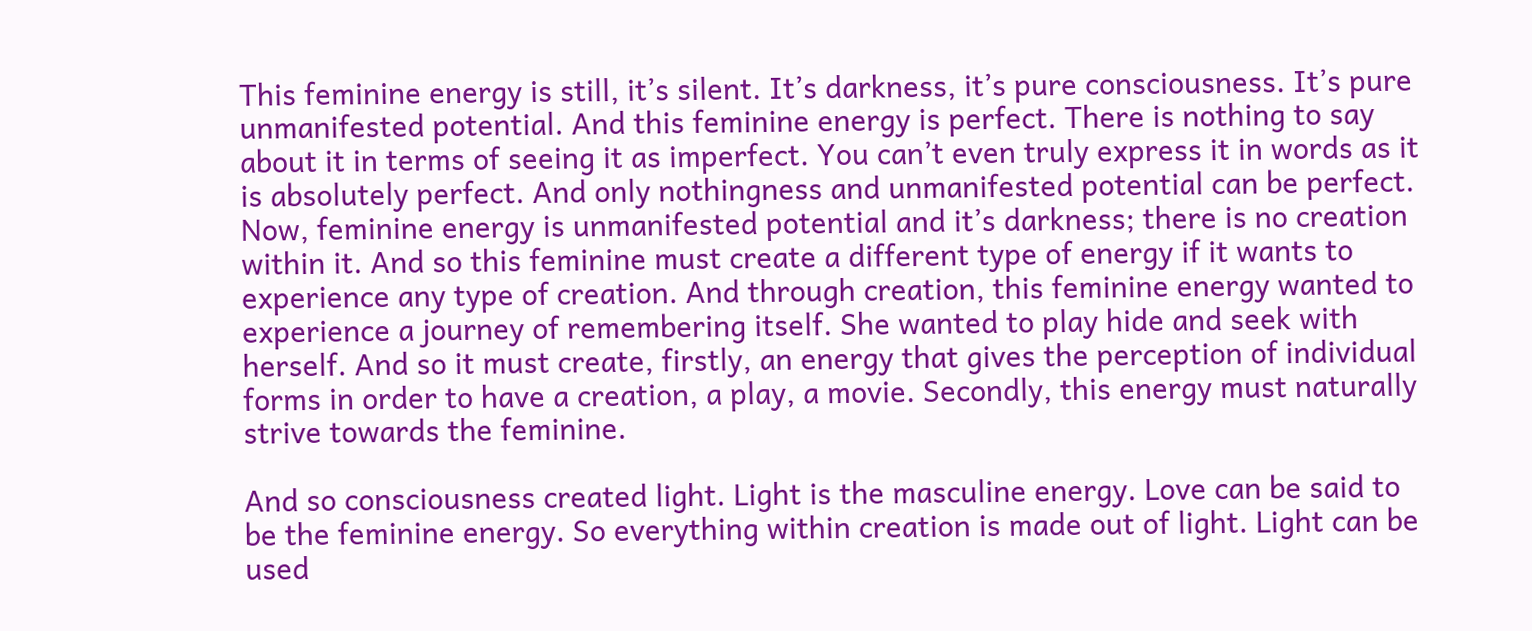This feminine energy is still, it’s silent. It’s darkness, it’s pure consciousness. It’s pure unmanifested potential. And this feminine energy is perfect. There is nothing to say about it in terms of seeing it as imperfect. You can’t even truly express it in words as it is absolutely perfect. And only nothingness and unmanifested potential can be perfect. Now, feminine energy is unmanifested potential and it’s darkness; there is no creation within it. And so this feminine must create a different type of energy if it wants to experience any type of creation. And through creation, this feminine energy wanted to experience a journey of remembering itself. She wanted to play hide and seek with herself. And so it must create, firstly, an energy that gives the perception of individual forms in order to have a creation, a play, a movie. Secondly, this energy must naturally strive towards the feminine.

And so consciousness created light. Light is the masculine energy. Love can be said to be the feminine energy. So everything within creation is made out of light. Light can be used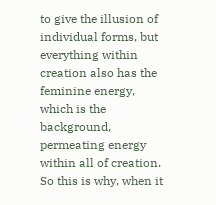to give the illusion of individual forms, but everything within creation also has the feminine energy, which is the background, permeating energy within all of creation. So this is why, when it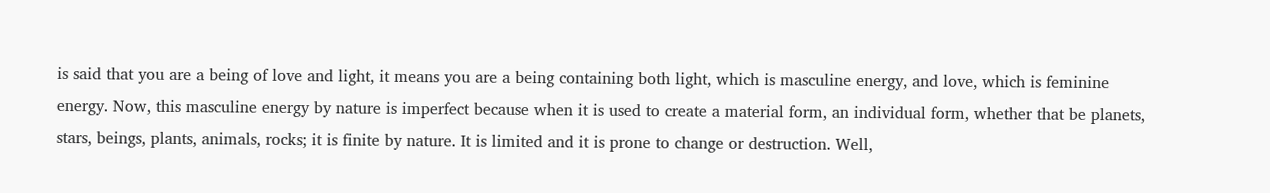is said that you are a being of love and light, it means you are a being containing both light, which is masculine energy, and love, which is feminine energy. Now, this masculine energy by nature is imperfect because when it is used to create a material form, an individual form, whether that be planets, stars, beings, plants, animals, rocks; it is finite by nature. It is limited and it is prone to change or destruction. Well,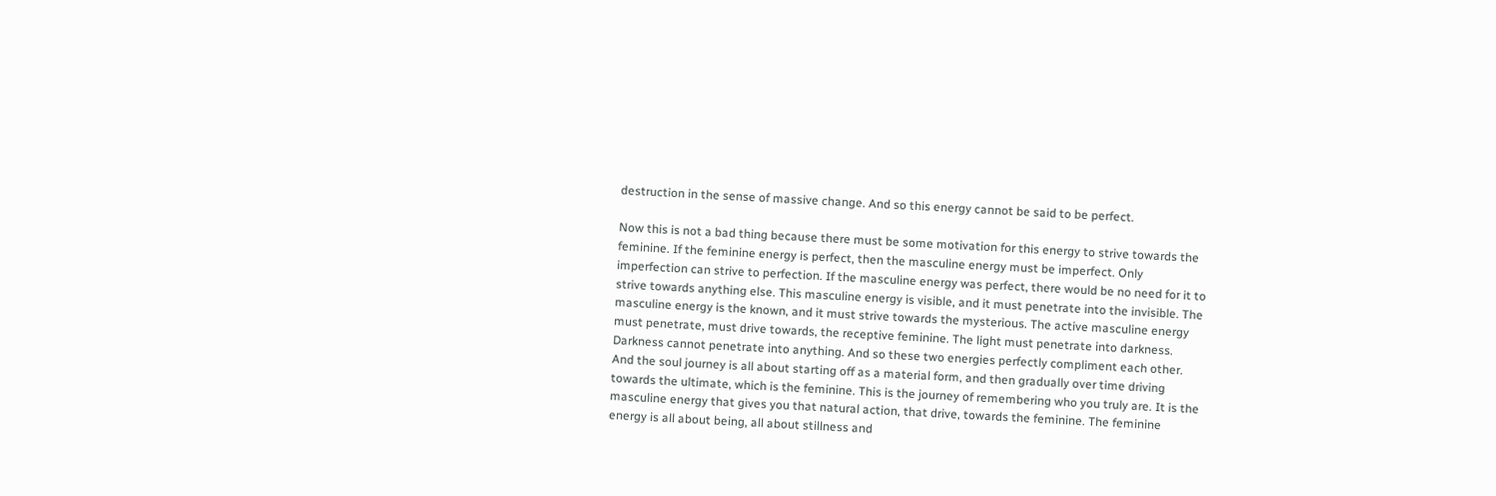destruction in the sense of massive change. And so this energy cannot be said to be perfect.

Now this is not a bad thing because there must be some motivation for this energy to strive towards the feminine. If the feminine energy is perfect, then the masculine energy must be imperfect. Only imperfection can strive to perfection. If the masculine energy was perfect, there would be no need for it to strive towards anything else. This masculine energy is visible, and it must penetrate into the invisible. The masculine energy is the known, and it must strive towards the mysterious. The active masculine energy must penetrate, must drive towards, the receptive feminine. The light must penetrate into darkness. Darkness cannot penetrate into anything. And so these two energies perfectly compliment each other. And the soul journey is all about starting off as a material form, and then gradually over time driving towards the ultimate, which is the feminine. This is the journey of remembering who you truly are. It is the masculine energy that gives you that natural action, that drive, towards the feminine. The feminine energy is all about being, all about stillness and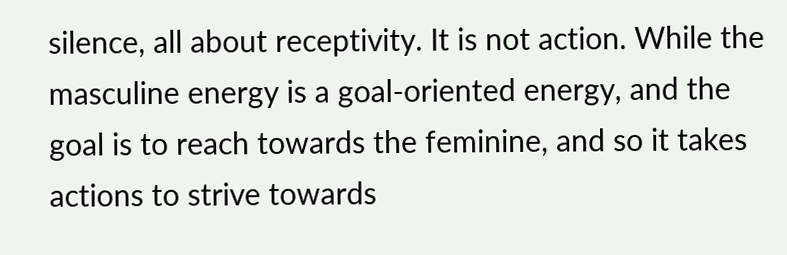silence, all about receptivity. It is not action. While the masculine energy is a goal-oriented energy, and the goal is to reach towards the feminine, and so it takes actions to strive towards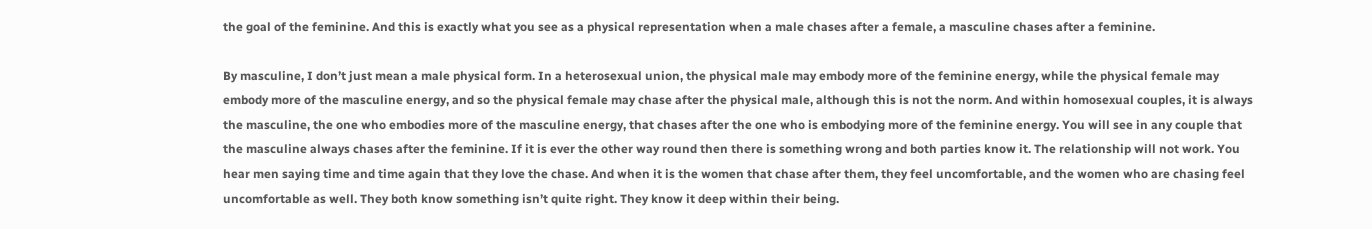the goal of the feminine. And this is exactly what you see as a physical representation when a male chases after a female, a masculine chases after a feminine.

By masculine, I don’t just mean a male physical form. In a heterosexual union, the physical male may embody more of the feminine energy, while the physical female may embody more of the masculine energy, and so the physical female may chase after the physical male, although this is not the norm. And within homosexual couples, it is always the masculine, the one who embodies more of the masculine energy, that chases after the one who is embodying more of the feminine energy. You will see in any couple that the masculine always chases after the feminine. If it is ever the other way round then there is something wrong and both parties know it. The relationship will not work. You hear men saying time and time again that they love the chase. And when it is the women that chase after them, they feel uncomfortable, and the women who are chasing feel uncomfortable as well. They both know something isn’t quite right. They know it deep within their being.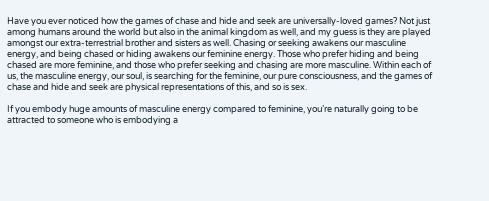Have you ever noticed how the games of chase and hide and seek are universally-loved games? Not just among humans around the world but also in the animal kingdom as well, and my guess is they are played amongst our extra-terrestrial brother and sisters as well. Chasing or seeking awakens our masculine energy, and being chased or hiding awakens our feminine energy. Those who prefer hiding and being chased are more feminine, and those who prefer seeking and chasing are more masculine. Within each of us, the masculine energy, our soul, is searching for the feminine, our pure consciousness, and the games of chase and hide and seek are physical representations of this, and so is sex.

If you embody huge amounts of masculine energy compared to feminine, you’re naturally going to be attracted to someone who is embodying a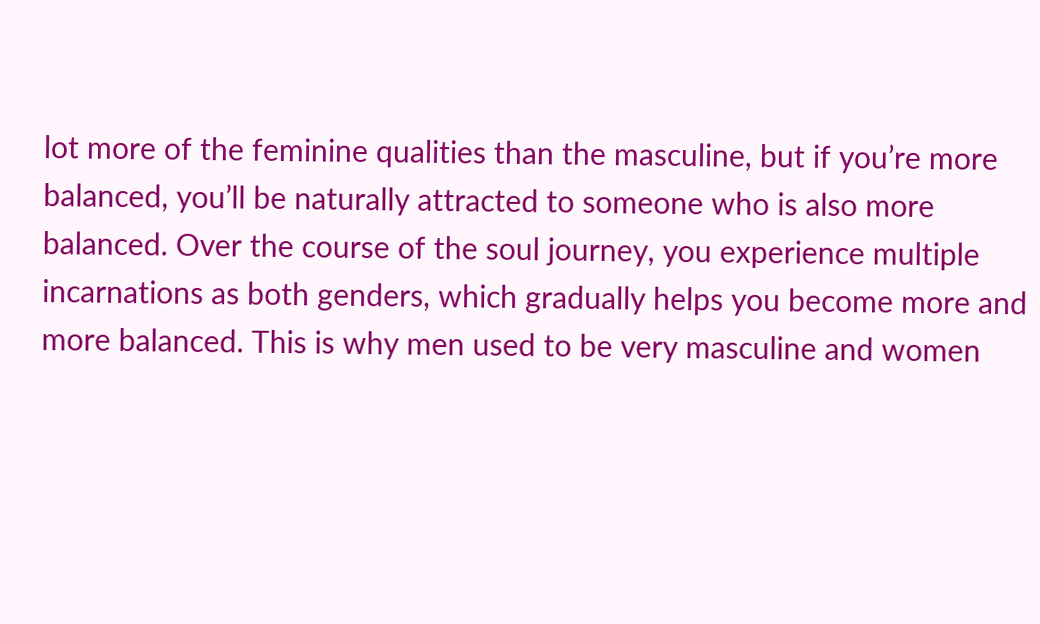lot more of the feminine qualities than the masculine, but if you’re more balanced, you’ll be naturally attracted to someone who is also more balanced. Over the course of the soul journey, you experience multiple incarnations as both genders, which gradually helps you become more and more balanced. This is why men used to be very masculine and women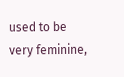used to be very feminine,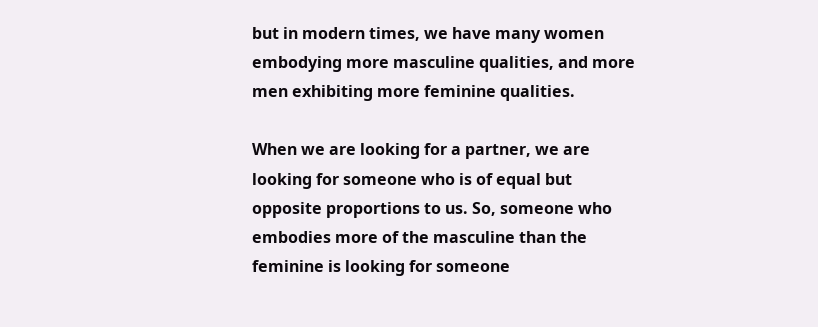but in modern times, we have many women embodying more masculine qualities, and more men exhibiting more feminine qualities.

When we are looking for a partner, we are looking for someone who is of equal but opposite proportions to us. So, someone who embodies more of the masculine than the feminine is looking for someone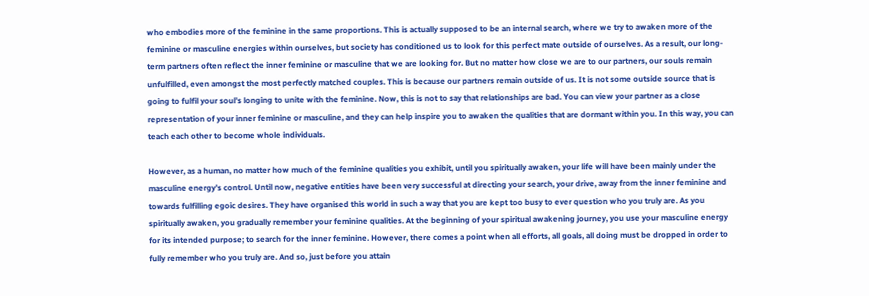who embodies more of the feminine in the same proportions. This is actually supposed to be an internal search, where we try to awaken more of the feminine or masculine energies within ourselves, but society has conditioned us to look for this perfect mate outside of ourselves. As a result, our long-term partners often reflect the inner feminine or masculine that we are looking for. But no matter how close we are to our partners, our souls remain unfulfilled, even amongst the most perfectly matched couples. This is because our partners remain outside of us. It is not some outside source that is going to fulfil your soul’s longing to unite with the feminine. Now, this is not to say that relationships are bad. You can view your partner as a close representation of your inner feminine or masculine, and they can help inspire you to awaken the qualities that are dormant within you. In this way, you can teach each other to become whole individuals.

However, as a human, no matter how much of the feminine qualities you exhibit, until you spiritually awaken, your life will have been mainly under the masculine energy’s control. Until now, negative entities have been very successful at directing your search, your drive, away from the inner feminine and towards fulfilling egoic desires. They have organised this world in such a way that you are kept too busy to ever question who you truly are. As you spiritually awaken, you gradually remember your feminine qualities. At the beginning of your spiritual awakening journey, you use your masculine energy for its intended purpose; to search for the inner feminine. However, there comes a point when all efforts, all goals, all doing must be dropped in order to fully remember who you truly are. And so, just before you attain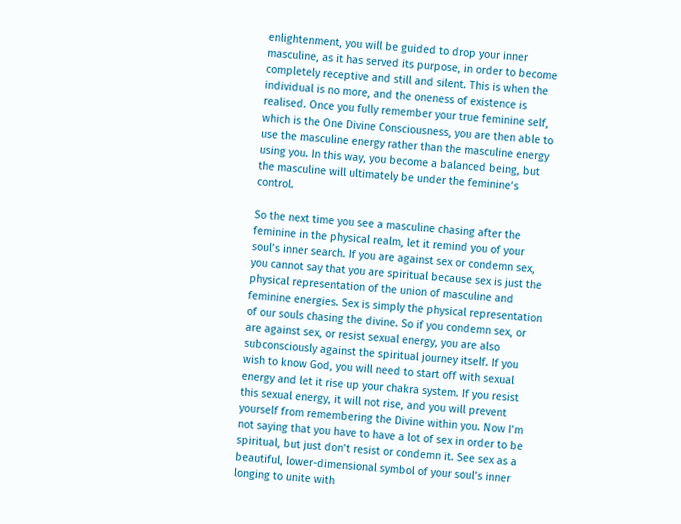enlightenment, you will be guided to drop your inner masculine, as it has served its purpose, in order to become completely receptive and still and silent. This is when the individual is no more, and the oneness of existence is realised. Once you fully remember your true feminine self, which is the One Divine Consciousness, you are then able to use the masculine energy rather than the masculine energy using you. In this way, you become a balanced being, but the masculine will ultimately be under the feminine’s control.

So the next time you see a masculine chasing after the feminine in the physical realm, let it remind you of your soul’s inner search. If you are against sex or condemn sex, you cannot say that you are spiritual because sex is just the physical representation of the union of masculine and feminine energies. Sex is simply the physical representation of our souls chasing the divine. So if you condemn sex, or are against sex, or resist sexual energy, you are also subconsciously against the spiritual journey itself. If you wish to know God, you will need to start off with sexual energy and let it rise up your chakra system. If you resist this sexual energy, it will not rise, and you will prevent yourself from remembering the Divine within you. Now I’m not saying that you have to have a lot of sex in order to be spiritual, but just don’t resist or condemn it. See sex as a beautiful, lower-dimensional symbol of your soul’s inner longing to unite with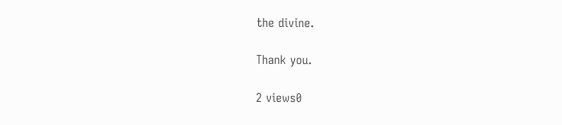the divine.

Thank you.

2 views0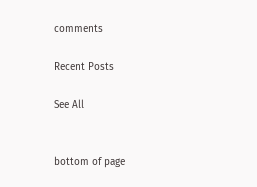comments

Recent Posts

See All


bottom of page